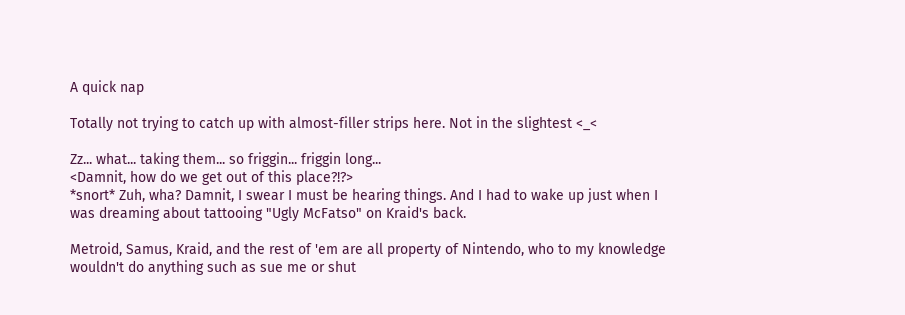A quick nap

Totally not trying to catch up with almost-filler strips here. Not in the slightest <_<

Zz... what... taking them... so friggin... friggin long...
<Damnit, how do we get out of this place?!?>
*snort* Zuh, wha? Damnit, I swear I must be hearing things. And I had to wake up just when I was dreaming about tattooing "Ugly McFatso" on Kraid's back.

Metroid, Samus, Kraid, and the rest of 'em are all property of Nintendo, who to my knowledge wouldn't do anything such as sue me or shut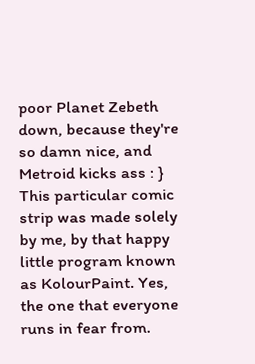poor Planet Zebeth down, because they're so damn nice, and Metroid kicks ass : }
This particular comic strip was made solely by me, by that happy little program known as KolourPaint. Yes, the one that everyone runs in fear from.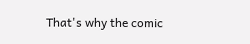That's why the comic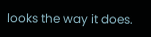looks the way it does.